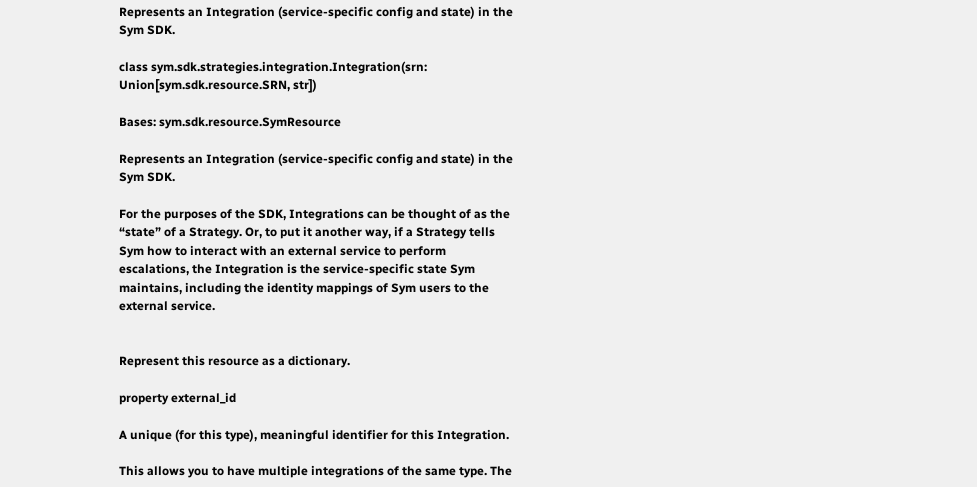Represents an Integration (service-specific config and state) in the Sym SDK.

class sym.sdk.strategies.integration.Integration(srn: Union[sym.sdk.resource.SRN, str])

Bases: sym.sdk.resource.SymResource

Represents an Integration (service-specific config and state) in the Sym SDK.

For the purposes of the SDK, Integrations can be thought of as the “state” of a Strategy. Or, to put it another way, if a Strategy tells Sym how to interact with an external service to perform escalations, the Integration is the service-specific state Sym maintains, including the identity mappings of Sym users to the external service.


Represent this resource as a dictionary.

property external_id

A unique (for this type), meaningful identifier for this Integration.

This allows you to have multiple integrations of the same type. The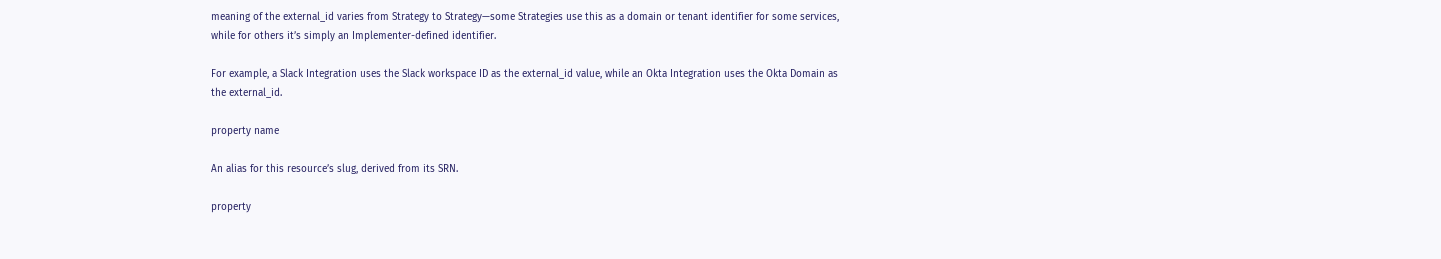meaning of the external_id varies from Strategy to Strategy—some Strategies use this as a domain or tenant identifier for some services, while for others it’s simply an Implementer-defined identifier.

For example, a Slack Integration uses the Slack workspace ID as the external_id value, while an Okta Integration uses the Okta Domain as the external_id.

property name

An alias for this resource’s slug, derived from its SRN.

property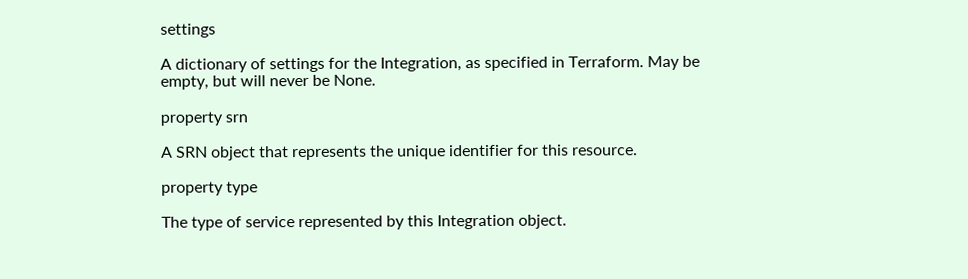settings

A dictionary of settings for the Integration, as specified in Terraform. May be empty, but will never be None.

property srn

A SRN object that represents the unique identifier for this resource.

property type

The type of service represented by this Integration object.